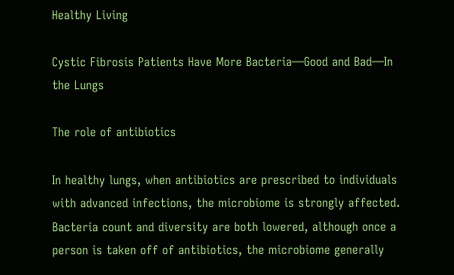Healthy Living

Cystic Fibrosis Patients Have More Bacteria—Good and Bad—In the Lungs

The role of antibiotics

In healthy lungs, when antibiotics are prescribed to individuals with advanced infections, the microbiome is strongly affected. Bacteria count and diversity are both lowered, although once a person is taken off of antibiotics, the microbiome generally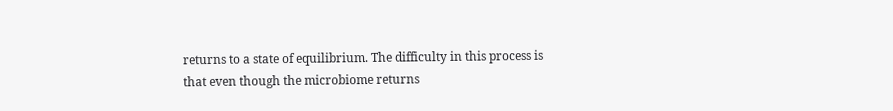returns to a state of equilibrium. The difficulty in this process is that even though the microbiome returns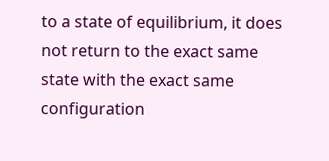to a state of equilibrium, it does not return to the exact same state with the exact same configuration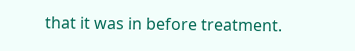that it was in before treatment.